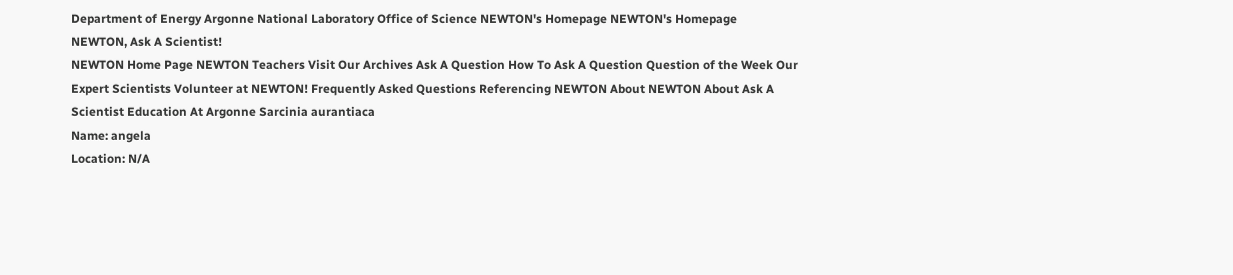Department of Energy Argonne National Laboratory Office of Science NEWTON's Homepage NEWTON's Homepage
NEWTON, Ask A Scientist!
NEWTON Home Page NEWTON Teachers Visit Our Archives Ask A Question How To Ask A Question Question of the Week Our Expert Scientists Volunteer at NEWTON! Frequently Asked Questions Referencing NEWTON About NEWTON About Ask A Scientist Education At Argonne Sarcinia aurantiaca
Name: angela
Location: N/A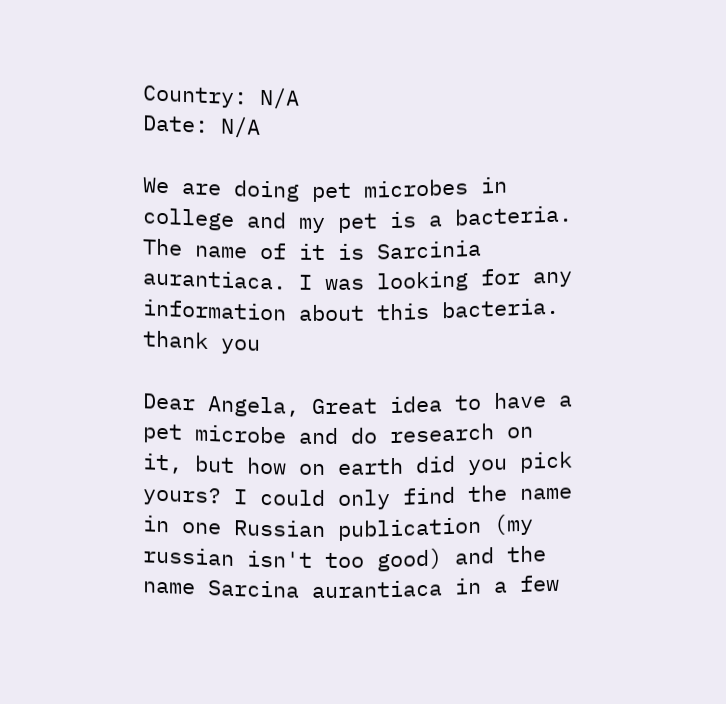Country: N/A
Date: N/A

We are doing pet microbes in college and my pet is a bacteria. The name of it is Sarcinia aurantiaca. I was looking for any information about this bacteria. thank you

Dear Angela, Great idea to have a pet microbe and do research on it, but how on earth did you pick yours? I could only find the name in one Russian publication (my russian isn't too good) and the name Sarcina aurantiaca in a few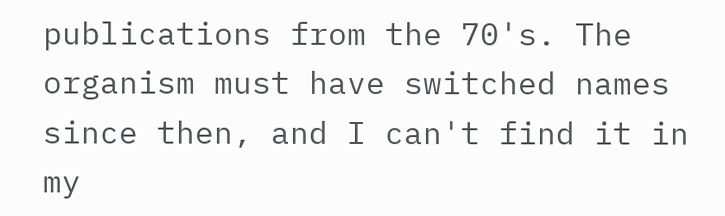publications from the 70's. The organism must have switched names since then, and I can't find it in my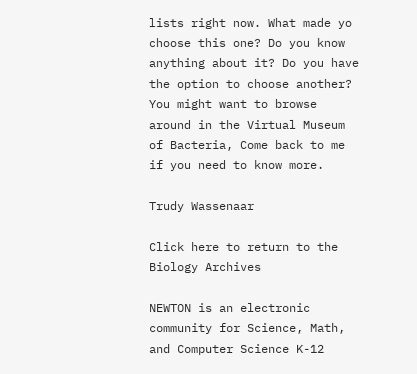lists right now. What made yo choose this one? Do you know anything about it? Do you have the option to choose another? You might want to browse around in the Virtual Museum of Bacteria, Come back to me if you need to know more.

Trudy Wassenaar

Click here to return to the Biology Archives

NEWTON is an electronic community for Science, Math, and Computer Science K-12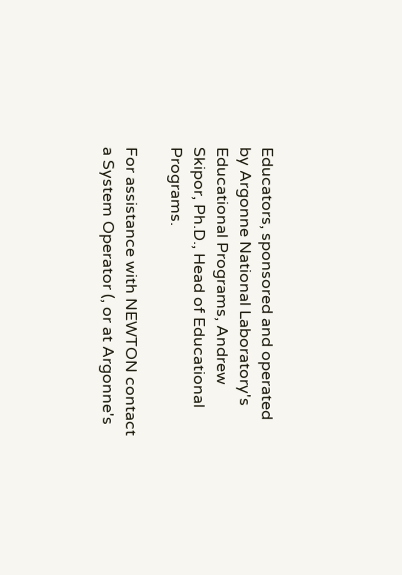Educators, sponsored and operated by Argonne National Laboratory's Educational Programs, Andrew Skipor, Ph.D., Head of Educational Programs.

For assistance with NEWTON contact a System Operator (, or at Argonne's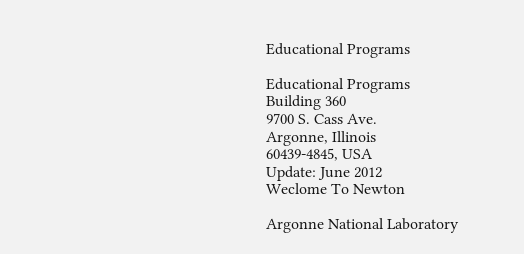Educational Programs

Educational Programs
Building 360
9700 S. Cass Ave.
Argonne, Illinois
60439-4845, USA
Update: June 2012
Weclome To Newton

Argonne National Laboratory